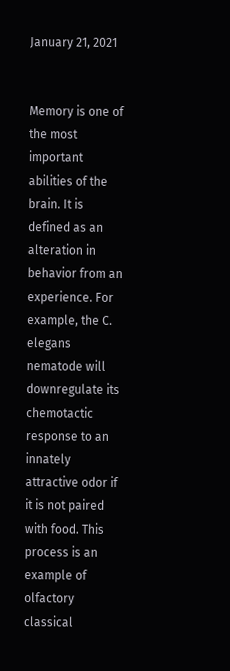January 21, 2021


Memory is one of the most important abilities of the brain. It is defined as an alteration in behavior from an experience. For example, the C. elegans nematode will downregulate its chemotactic response to an innately attractive odor if it is not paired with food. This process is an example of olfactory classical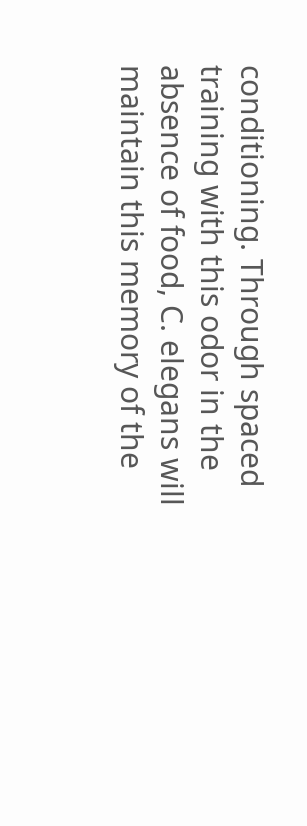conditioning. Through spaced training with this odor in the absence of food, C. elegans will maintain this memory of the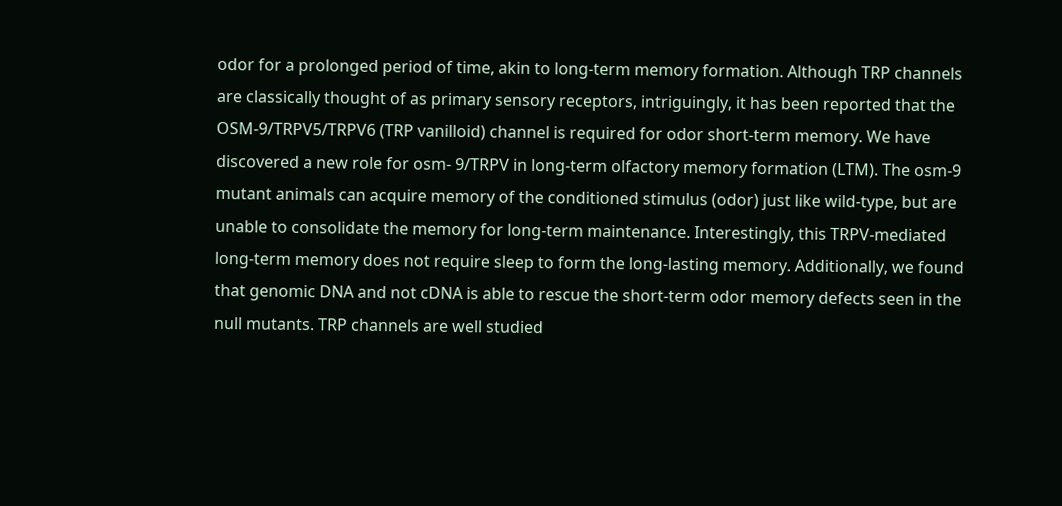odor for a prolonged period of time, akin to long-term memory formation. Although TRP channels are classically thought of as primary sensory receptors, intriguingly, it has been reported that the OSM-9/TRPV5/TRPV6 (TRP vanilloid) channel is required for odor short-term memory. We have discovered a new role for osm- 9/TRPV in long-term olfactory memory formation (LTM). The osm-9 mutant animals can acquire memory of the conditioned stimulus (odor) just like wild-type, but are unable to consolidate the memory for long-term maintenance. Interestingly, this TRPV-mediated long-term memory does not require sleep to form the long-lasting memory. Additionally, we found that genomic DNA and not cDNA is able to rescue the short-term odor memory defects seen in the null mutants. TRP channels are well studied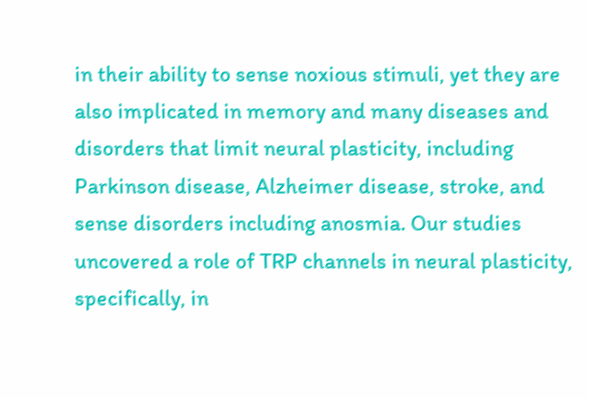in their ability to sense noxious stimuli, yet they are also implicated in memory and many diseases and disorders that limit neural plasticity, including Parkinson disease, Alzheimer disease, stroke, and sense disorders including anosmia. Our studies uncovered a role of TRP channels in neural plasticity, specifically, in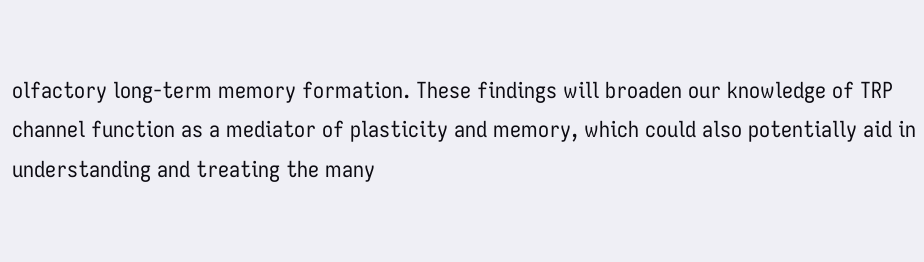olfactory long-term memory formation. These findings will broaden our knowledge of TRP channel function as a mediator of plasticity and memory, which could also potentially aid in understanding and treating the many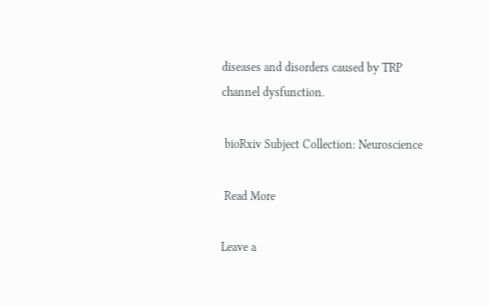diseases and disorders caused by TRP channel dysfunction.

 bioRxiv Subject Collection: Neuroscience

 Read More

Leave a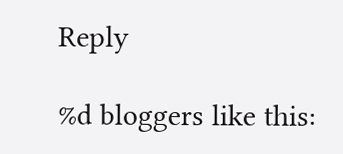Reply

%d bloggers like this: